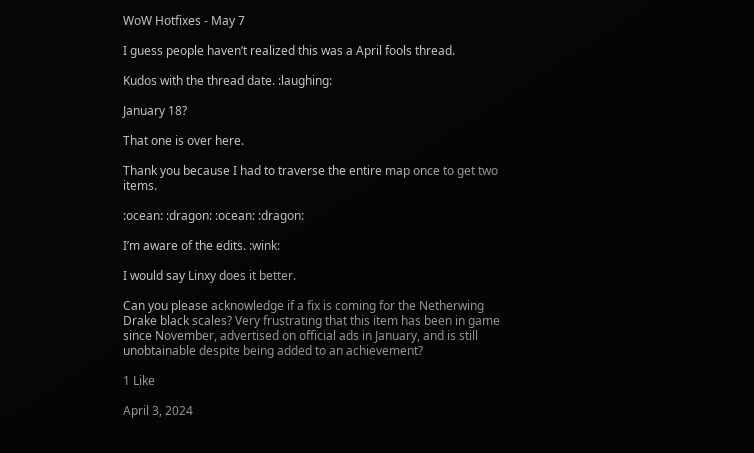WoW Hotfixes - May 7

I guess people haven’t realized this was a April fools thread.

Kudos with the thread date. :laughing:

January 18?

That one is over here.

Thank you because I had to traverse the entire map once to get two items.

:ocean: :dragon: :ocean: :dragon:

I’m aware of the edits. :wink:

I would say Linxy does it better.

Can you please acknowledge if a fix is coming for the Netherwing Drake black scales? Very frustrating that this item has been in game since November, advertised on official ads in January, and is still unobtainable despite being added to an achievement?

1 Like

April 3, 2024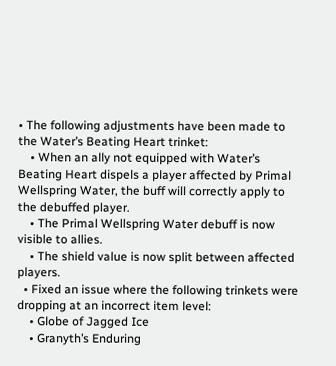• The following adjustments have been made to the Water’s Beating Heart trinket:
    • When an ally not equipped with Water’s Beating Heart dispels a player affected by Primal Wellspring Water, the buff will correctly apply to the debuffed player.
    • The Primal Wellspring Water debuff is now visible to allies.
    • The shield value is now split between affected players.
  • Fixed an issue where the following trinkets were dropping at an incorrect item level:
    • Globe of Jagged Ice
    • Granyth’s Enduring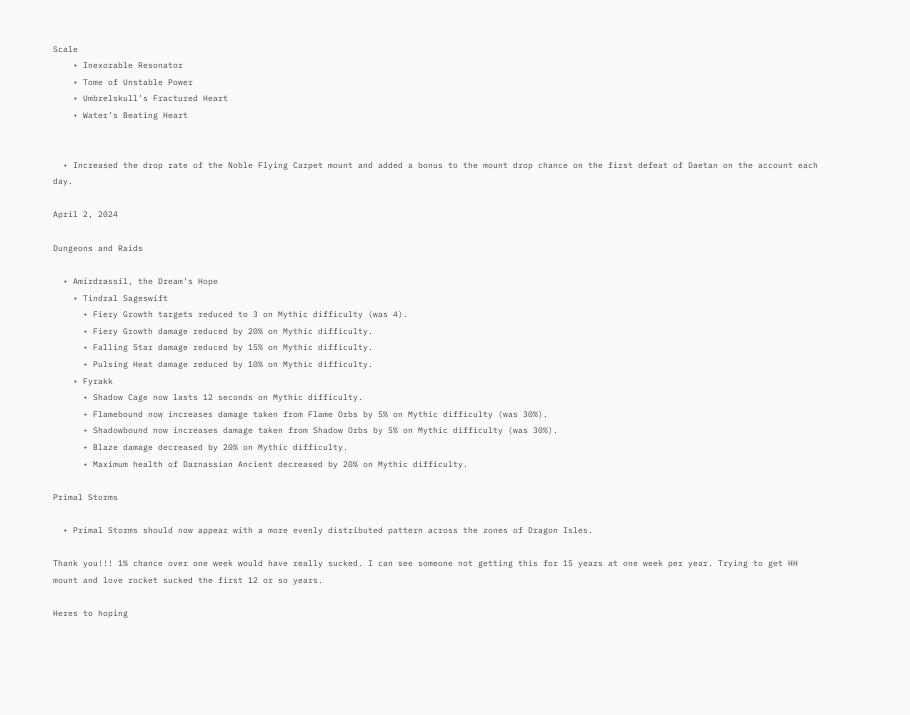Scale
    • Inexorable Resonator
    • Tome of Unstable Power
    • Umbrelskull’s Fractured Heart
    • Water’s Beating Heart


  • Increased the drop rate of the Noble Flying Carpet mount and added a bonus to the mount drop chance on the first defeat of Daetan on the account each day.

April 2, 2024

Dungeons and Raids

  • Amirdrassil, the Dream’s Hope
    • Tindral Sageswift
      • Fiery Growth targets reduced to 3 on Mythic difficulty (was 4).
      • Fiery Growth damage reduced by 20% on Mythic difficulty.
      • Falling Star damage reduced by 15% on Mythic difficulty.
      • Pulsing Heat damage reduced by 10% on Mythic difficulty.
    • Fyrakk
      • Shadow Cage now lasts 12 seconds on Mythic difficulty.
      • Flamebound now increases damage taken from Flame Orbs by 5% on Mythic difficulty (was 30%).
      • Shadowbound now increases damage taken from Shadow Orbs by 5% on Mythic difficulty (was 30%).
      • Blaze damage decreased by 20% on Mythic difficulty.
      • Maximum health of Darnassian Ancient decreased by 20% on Mythic difficulty.

Primal Storms

  • Primal Storms should now appear with a more evenly distributed pattern across the zones of Dragon Isles.

Thank you!!! 1% chance over one week would have really sucked. I can see someone not getting this for 15 years at one week per year. Trying to get HH mount and love rocket sucked the first 12 or so years.

Heres to hoping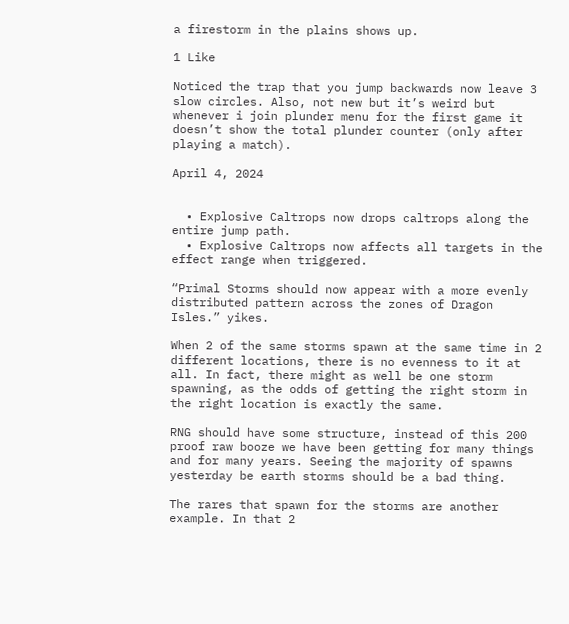a firestorm in the plains shows up.

1 Like

Noticed the trap that you jump backwards now leave 3 slow circles. Also, not new but it’s weird but whenever i join plunder menu for the first game it doesn’t show the total plunder counter (only after playing a match).

April 4, 2024


  • Explosive Caltrops now drops caltrops along the entire jump path.
  • Explosive Caltrops now affects all targets in the effect range when triggered.

“Primal Storms should now appear with a more evenly distributed pattern across the zones of Dragon Isles.” yikes.

When 2 of the same storms spawn at the same time in 2 different locations, there is no evenness to it at all. In fact, there might as well be one storm spawning, as the odds of getting the right storm in the right location is exactly the same.

RNG should have some structure, instead of this 200 proof raw booze we have been getting for many things and for many years. Seeing the majority of spawns yesterday be earth storms should be a bad thing.

The rares that spawn for the storms are another example. In that 2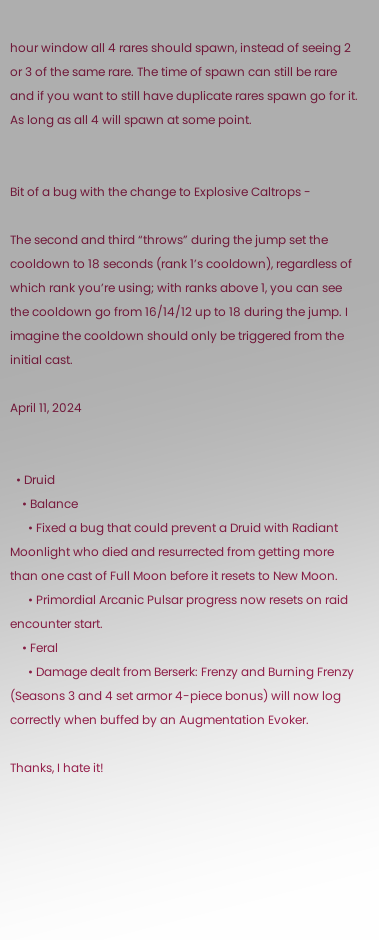hour window all 4 rares should spawn, instead of seeing 2 or 3 of the same rare. The time of spawn can still be rare and if you want to still have duplicate rares spawn go for it. As long as all 4 will spawn at some point.


Bit of a bug with the change to Explosive Caltrops -

The second and third “throws” during the jump set the cooldown to 18 seconds (rank 1’s cooldown), regardless of which rank you’re using; with ranks above 1, you can see the cooldown go from 16/14/12 up to 18 during the jump. I imagine the cooldown should only be triggered from the initial cast.

April 11, 2024


  • Druid
    • Balance
      • Fixed a bug that could prevent a Druid with Radiant Moonlight who died and resurrected from getting more than one cast of Full Moon before it resets to New Moon.
      • Primordial Arcanic Pulsar progress now resets on raid encounter start.
    • Feral
      • Damage dealt from Berserk: Frenzy and Burning Frenzy (Seasons 3 and 4 set armor 4-piece bonus) will now log correctly when buffed by an Augmentation Evoker.

Thanks, I hate it!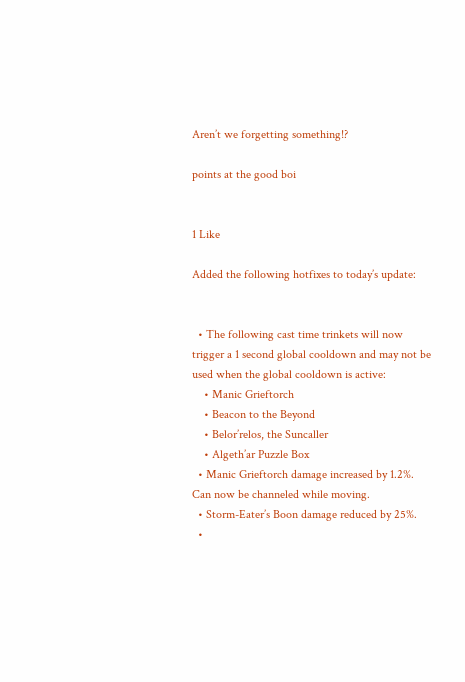Aren’t we forgetting something!?

points at the good boi


1 Like

Added the following hotfixes to today’s update:


  • The following cast time trinkets will now trigger a 1 second global cooldown and may not be used when the global cooldown is active:
    • Manic Grieftorch
    • Beacon to the Beyond
    • Belor’relos, the Suncaller
    • Algeth’ar Puzzle Box
  • Manic Grieftorch damage increased by 1.2%. Can now be channeled while moving.
  • Storm-Eater’s Boon damage reduced by 25%.
  •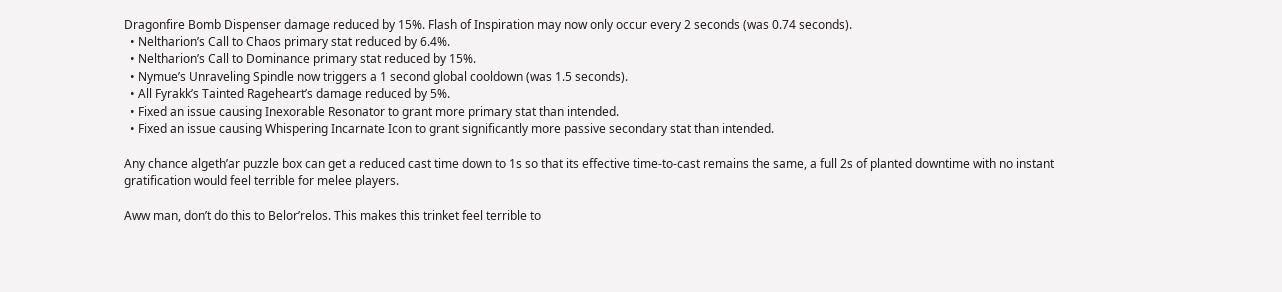Dragonfire Bomb Dispenser damage reduced by 15%. Flash of Inspiration may now only occur every 2 seconds (was 0.74 seconds).
  • Neltharion’s Call to Chaos primary stat reduced by 6.4%.
  • Neltharion’s Call to Dominance primary stat reduced by 15%.
  • Nymue’s Unraveling Spindle now triggers a 1 second global cooldown (was 1.5 seconds).
  • All Fyrakk’s Tainted Rageheart’s damage reduced by 5%.
  • Fixed an issue causing Inexorable Resonator to grant more primary stat than intended.
  • Fixed an issue causing Whispering Incarnate Icon to grant significantly more passive secondary stat than intended.

Any chance algeth’ar puzzle box can get a reduced cast time down to 1s so that its effective time-to-cast remains the same, a full 2s of planted downtime with no instant gratification would feel terrible for melee players.

Aww man, don’t do this to Belor’relos. This makes this trinket feel terrible to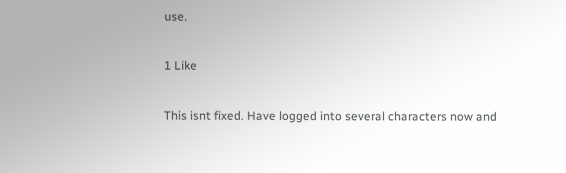use.

1 Like

This isnt fixed. Have logged into several characters now and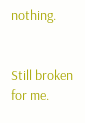nothing.


Still broken for me.